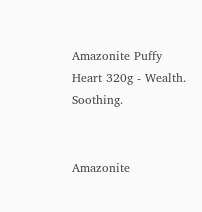Amazonite Puffy Heart 320g - Wealth. Soothing.


Amazonite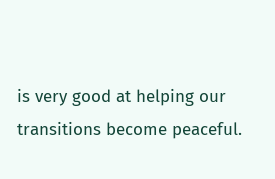is very good at helping our transitions become peaceful.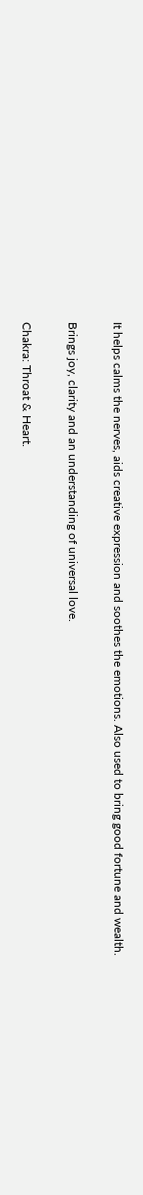It helps calms the nerves, aids creative expression and soothes the emotions. Also used to bring good fortune and wealth.

Brings joy, clarity and an understanding of universal love.

Chakra: Throat & Heart.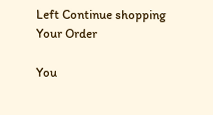Left Continue shopping
Your Order

You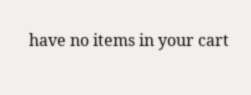have no items in your cart